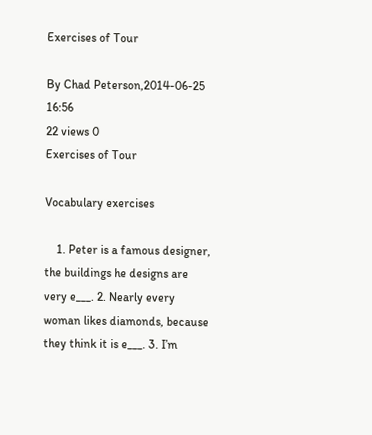Exercises of Tour

By Chad Peterson,2014-06-25 16:56
22 views 0
Exercises of Tour

Vocabulary exercises

    1. Peter is a famous designer, the buildings he designs are very e___. 2. Nearly every woman likes diamonds, because they think it is e___. 3. I’m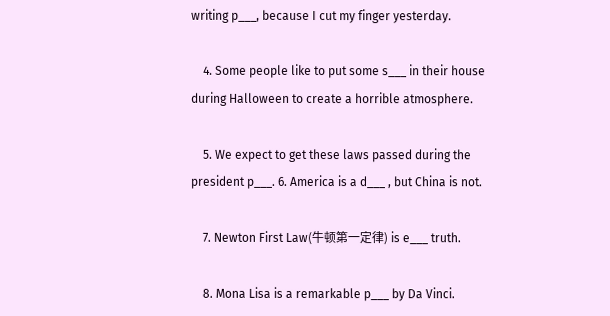writing p___, because I cut my finger yesterday.

    4. Some people like to put some s___ in their house during Halloween to create a horrible atmosphere.

    5. We expect to get these laws passed during the president p___. 6. America is a d___ , but China is not.

    7. Newton First Law(牛顿第一定律) is e___ truth.

    8. Mona Lisa is a remarkable p___ by Da Vinci.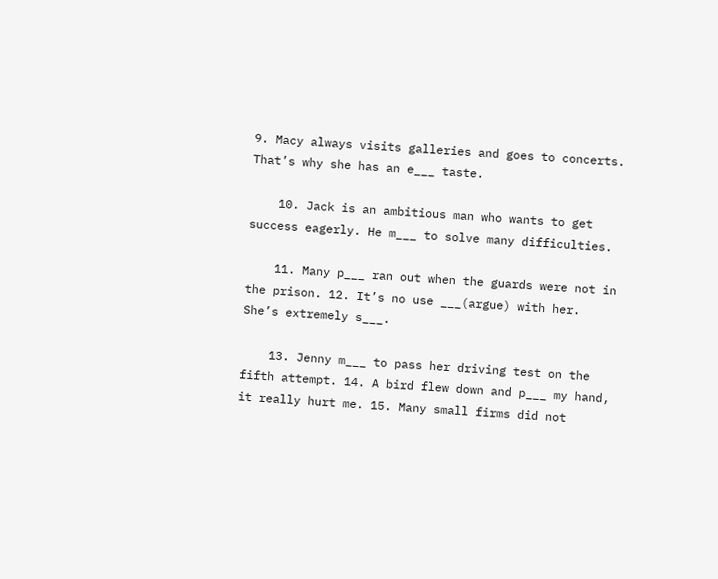9. Macy always visits galleries and goes to concerts. That’s why she has an e___ taste.

    10. Jack is an ambitious man who wants to get success eagerly. He m___ to solve many difficulties.

    11. Many p___ ran out when the guards were not in the prison. 12. It’s no use ___(argue) with her. She’s extremely s___.

    13. Jenny m___ to pass her driving test on the fifth attempt. 14. A bird flew down and p___ my hand, it really hurt me. 15. Many small firms did not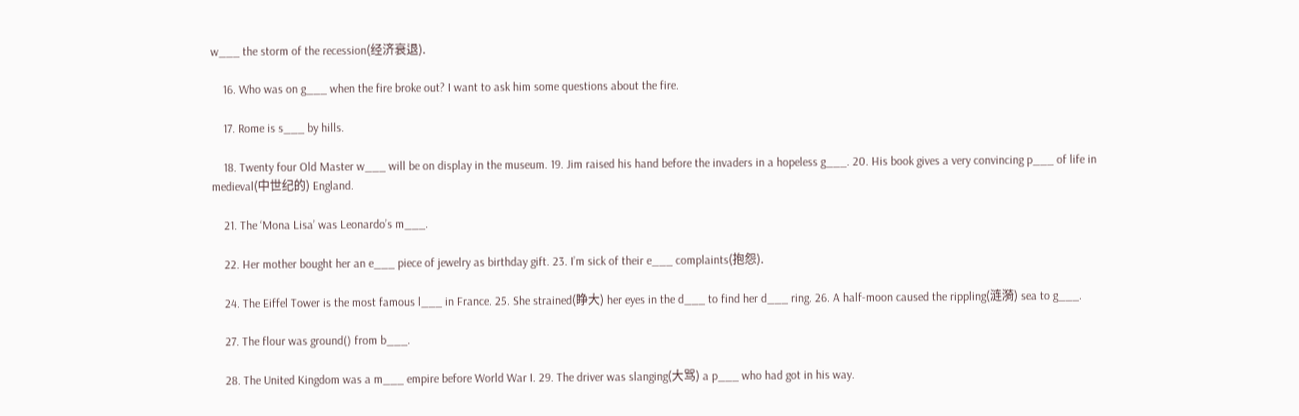w___ the storm of the recession(经济衰退).

    16. Who was on g___ when the fire broke out? I want to ask him some questions about the fire.

    17. Rome is s___ by hills.

    18. Twenty four Old Master w___ will be on display in the museum. 19. Jim raised his hand before the invaders in a hopeless g___. 20. His book gives a very convincing p___ of life in medieval(中世纪的) England.

    21. The ‘Mona Lisa’ was Leonardo’s m___.

    22. Her mother bought her an e___ piece of jewelry as birthday gift. 23. I’m sick of their e___ complaints(抱怨).

    24. The Eiffel Tower is the most famous l___ in France. 25. She strained(睁大) her eyes in the d___ to find her d___ ring. 26. A half-moon caused the rippling(涟漪) sea to g___.

    27. The flour was ground() from b___.

    28. The United Kingdom was a m___ empire before World War I. 29. The driver was slanging(大骂) a p___ who had got in his way.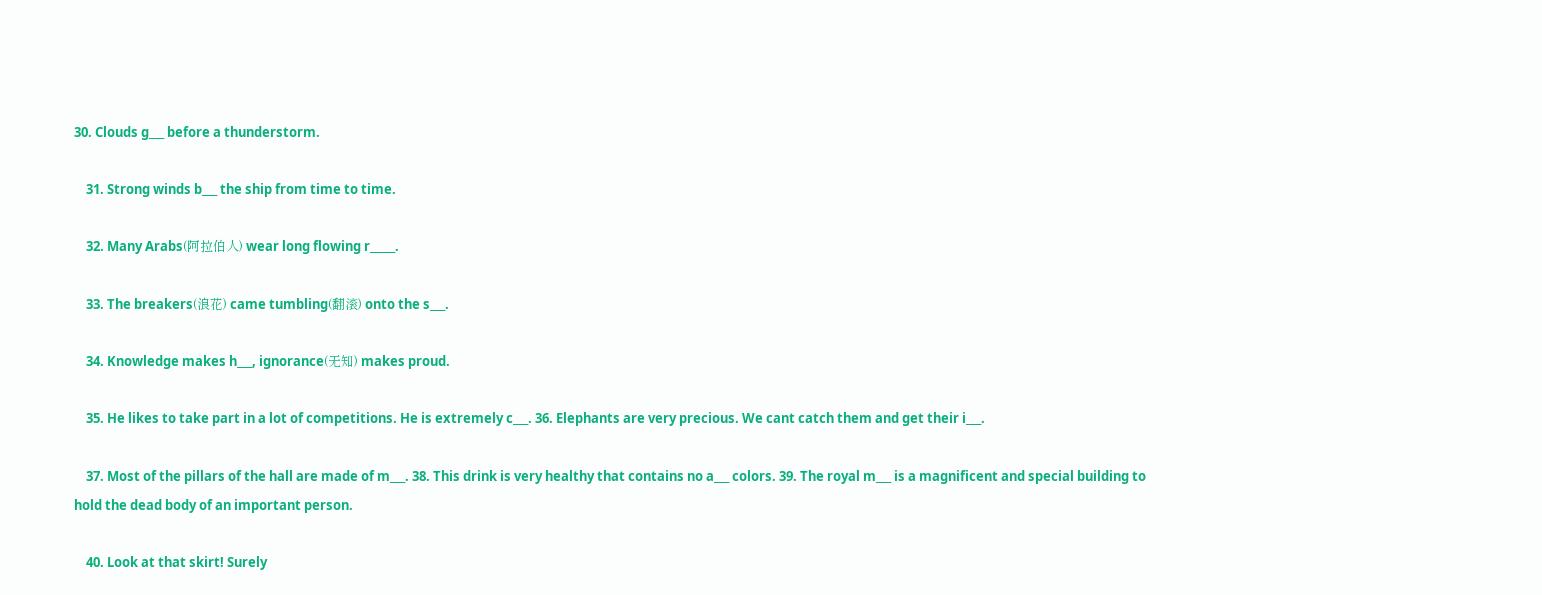30. Clouds g___ before a thunderstorm.

    31. Strong winds b___ the ship from time to time.

    32. Many Arabs(阿拉伯人) wear long flowing r_____.

    33. The breakers(浪花) came tumbling(翻滚) onto the s___.

    34. Knowledge makes h___, ignorance(无知) makes proud.

    35. He likes to take part in a lot of competitions. He is extremely c___. 36. Elephants are very precious. We cant catch them and get their i___.

    37. Most of the pillars of the hall are made of m___. 38. This drink is very healthy that contains no a___ colors. 39. The royal m___ is a magnificent and special building to hold the dead body of an important person.

    40. Look at that skirt! Surely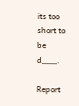its too short to be d___.

Report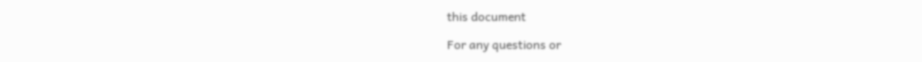this document

For any questions or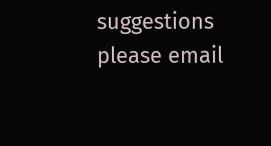suggestions please email